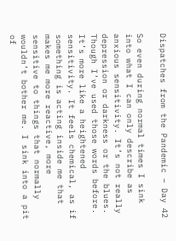Dispatches from the Pandemic – Day 42

So even during normal times I sink into what I can only describe as anxious sensitivity. It’s not really depression or darkness or the blues. Though I’ve used those words before. It’s more like a heightened sensitivity. It feels chemical, as if something is acting inside me that makes me more reactive, more sensitive to things that normally wouldn’t bother me. I sink into a pit of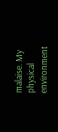malaise. My physical environment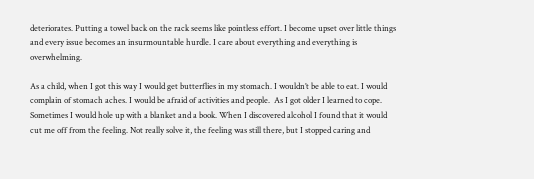deteriorates. Putting a towel back on the rack seems like pointless effort. I become upset over little things and every issue becomes an insurmountable hurdle. I care about everything and everything is overwhelming.

As a child, when I got this way I would get butterflies in my stomach. I wouldn’t be able to eat. I would complain of stomach aches. I would be afraid of activities and people.  As I got older I learned to cope. Sometimes I would hole up with a blanket and a book. When I discovered alcohol I found that it would cut me off from the feeling. Not really solve it, the feeling was still there, but I stopped caring and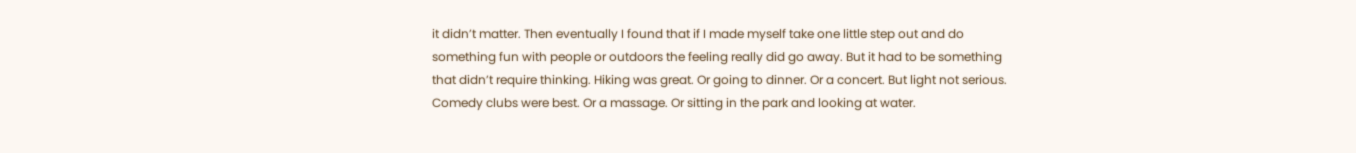it didn’t matter. Then eventually I found that if I made myself take one little step out and do something fun with people or outdoors the feeling really did go away. But it had to be something that didn’t require thinking. Hiking was great. Or going to dinner. Or a concert. But light not serious. Comedy clubs were best. Or a massage. Or sitting in the park and looking at water.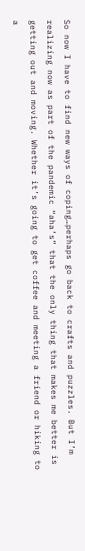So now I have to find new ways of coping…perhaps go back to crafts and puzzles. But I’m realizing now as part of the pandemic “aha’s” that the only thing that makes me better is getting out and moving. Whether it’s going to get coffee and meeting a friend or hiking to a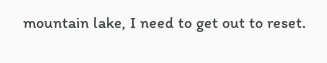mountain lake, I need to get out to reset.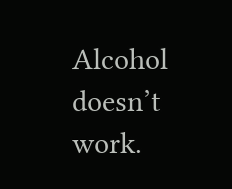Alcohol doesn’t work.